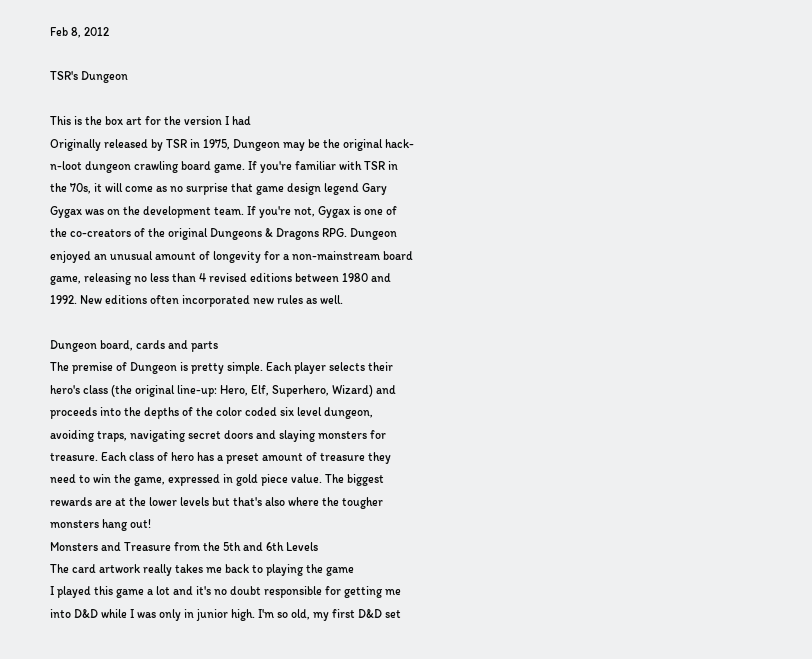Feb 8, 2012

TSR's Dungeon

This is the box art for the version I had
Originally released by TSR in 1975, Dungeon may be the original hack-n-loot dungeon crawling board game. If you're familiar with TSR in the 70s, it will come as no surprise that game design legend Gary Gygax was on the development team. If you're not, Gygax is one of the co-creators of the original Dungeons & Dragons RPG. Dungeon enjoyed an unusual amount of longevity for a non-mainstream board game, releasing no less than 4 revised editions between 1980 and 1992. New editions often incorporated new rules as well.

Dungeon board, cards and parts
The premise of Dungeon is pretty simple. Each player selects their hero's class (the original line-up: Hero, Elf, Superhero, Wizard) and proceeds into the depths of the color coded six level dungeon, avoiding traps, navigating secret doors and slaying monsters for treasure. Each class of hero has a preset amount of treasure they need to win the game, expressed in gold piece value. The biggest rewards are at the lower levels but that's also where the tougher monsters hang out!
Monsters and Treasure from the 5th and 6th Levels
The card artwork really takes me back to playing the game
I played this game a lot and it's no doubt responsible for getting me into D&D while I was only in junior high. I'm so old, my first D&D set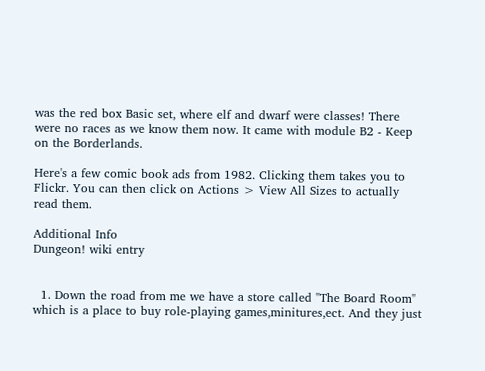was the red box Basic set, where elf and dwarf were classes! There were no races as we know them now. It came with module B2 - Keep on the Borderlands.

Here's a few comic book ads from 1982. Clicking them takes you to Flickr. You can then click on Actions > View All Sizes to actually read them.

Additional Info
Dungeon! wiki entry


  1. Down the road from me we have a store called "The Board Room" which is a place to buy role-playing games,minitures,ect. And they just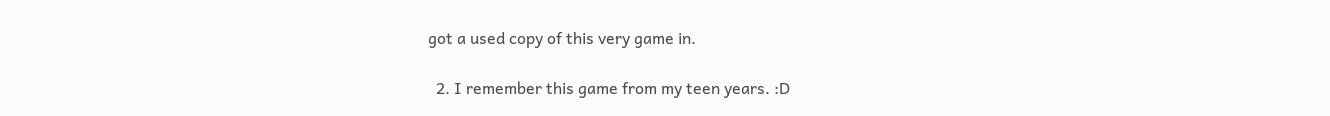got a used copy of this very game in.

  2. I remember this game from my teen years. :D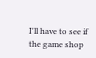I'll have to see if the game shop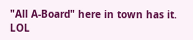"All A-Board" here in town has it. LOL